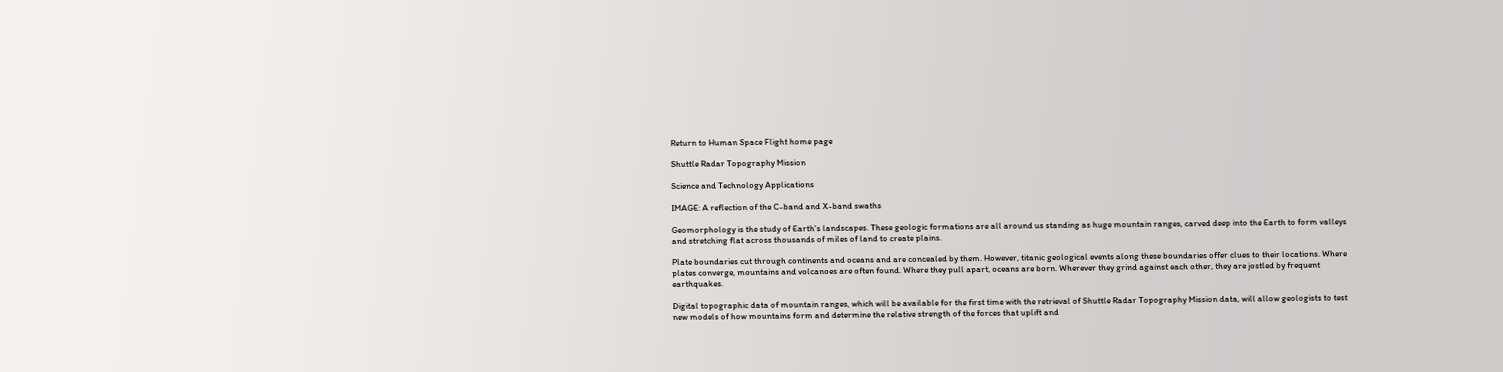Return to Human Space Flight home page

Shuttle Radar Topography Mission

Science and Technology Applications

IMAGE: A reflection of the C-band and X-band swaths

Geomorphology is the study of Earth's landscapes. These geologic formations are all around us standing as huge mountain ranges, carved deep into the Earth to form valleys and stretching flat across thousands of miles of land to create plains.

Plate boundaries cut through continents and oceans and are concealed by them. However, titanic geological events along these boundaries offer clues to their locations. Where plates converge, mountains and volcanoes are often found. Where they pull apart, oceans are born. Wherever they grind against each other, they are jostled by frequent earthquakes.

Digital topographic data of mountain ranges, which will be available for the first time with the retrieval of Shuttle Radar Topography Mission data, will allow geologists to test new models of how mountains form and determine the relative strength of the forces that uplift and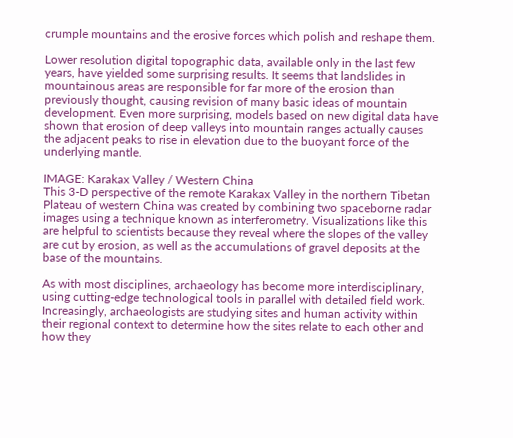crumple mountains and the erosive forces which polish and reshape them.

Lower resolution digital topographic data, available only in the last few years, have yielded some surprising results. It seems that landslides in mountainous areas are responsible for far more of the erosion than previously thought, causing revision of many basic ideas of mountain development. Even more surprising, models based on new digital data have shown that erosion of deep valleys into mountain ranges actually causes the adjacent peaks to rise in elevation due to the buoyant force of the underlying mantle.

IMAGE: Karakax Valley / Western China
This 3-D perspective of the remote Karakax Valley in the northern Tibetan Plateau of western China was created by combining two spaceborne radar images using a technique known as interferometry. Visualizations like this are helpful to scientists because they reveal where the slopes of the valley are cut by erosion, as well as the accumulations of gravel deposits at the base of the mountains.

As with most disciplines, archaeology has become more interdisciplinary, using cutting-edge technological tools in parallel with detailed field work. Increasingly, archaeologists are studying sites and human activity within their regional context to determine how the sites relate to each other and how they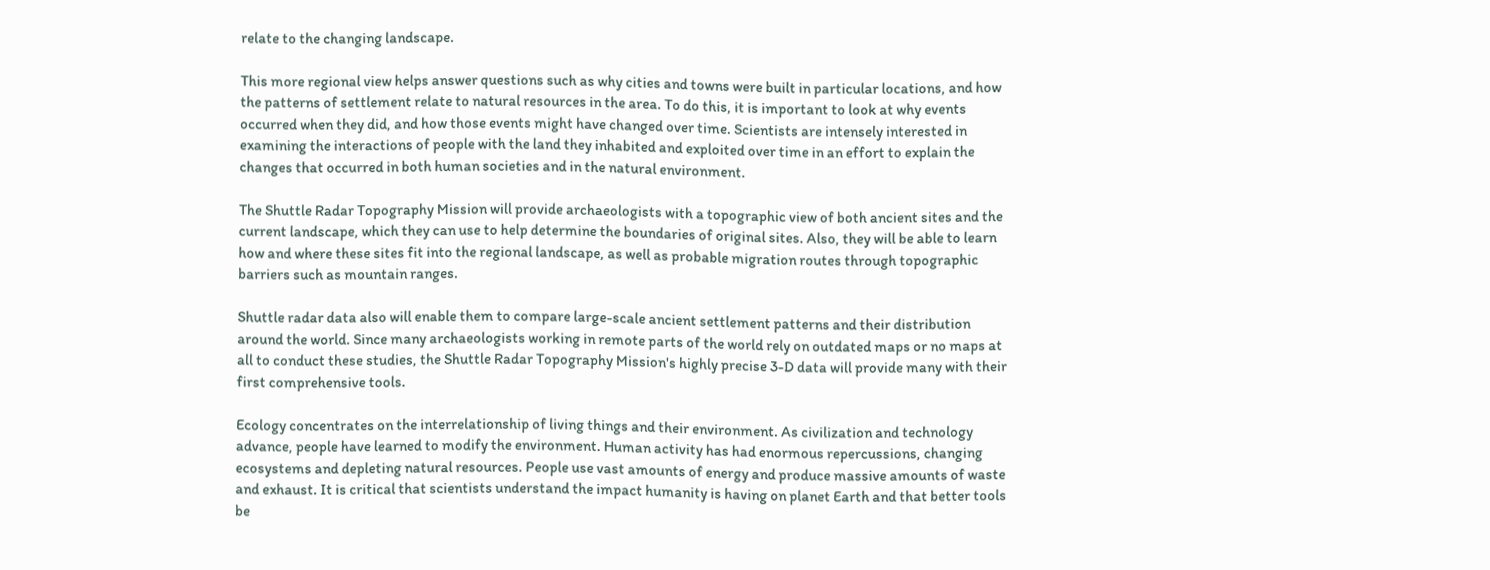relate to the changing landscape.

This more regional view helps answer questions such as why cities and towns were built in particular locations, and how the patterns of settlement relate to natural resources in the area. To do this, it is important to look at why events occurred when they did, and how those events might have changed over time. Scientists are intensely interested in examining the interactions of people with the land they inhabited and exploited over time in an effort to explain the changes that occurred in both human societies and in the natural environment.

The Shuttle Radar Topography Mission will provide archaeologists with a topographic view of both ancient sites and the current landscape, which they can use to help determine the boundaries of original sites. Also, they will be able to learn how and where these sites fit into the regional landscape, as well as probable migration routes through topographic barriers such as mountain ranges.

Shuttle radar data also will enable them to compare large-scale ancient settlement patterns and their distribution around the world. Since many archaeologists working in remote parts of the world rely on outdated maps or no maps at all to conduct these studies, the Shuttle Radar Topography Mission's highly precise 3-D data will provide many with their first comprehensive tools.

Ecology concentrates on the interrelationship of living things and their environment. As civilization and technology advance, people have learned to modify the environment. Human activity has had enormous repercussions, changing ecosystems and depleting natural resources. People use vast amounts of energy and produce massive amounts of waste and exhaust. It is critical that scientists understand the impact humanity is having on planet Earth and that better tools be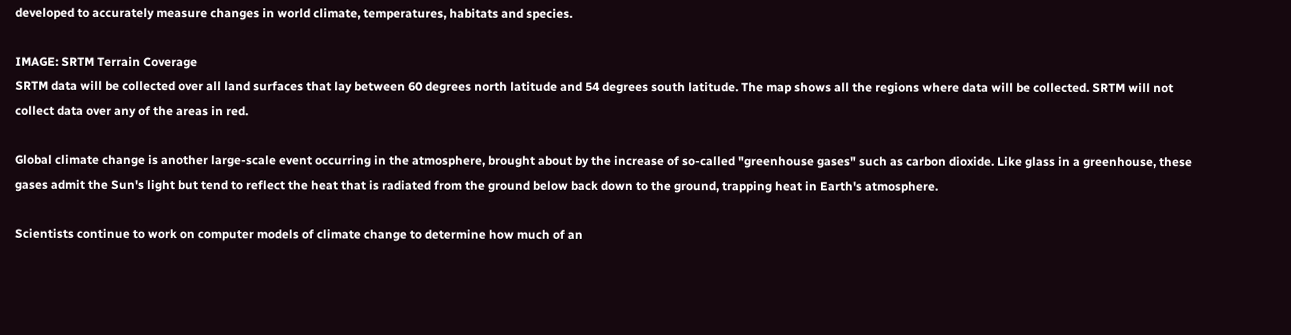developed to accurately measure changes in world climate, temperatures, habitats and species.

IMAGE: SRTM Terrain Coverage
SRTM data will be collected over all land surfaces that lay between 60 degrees north latitude and 54 degrees south latitude. The map shows all the regions where data will be collected. SRTM will not collect data over any of the areas in red.

Global climate change is another large-scale event occurring in the atmosphere, brought about by the increase of so-called "greenhouse gases" such as carbon dioxide. Like glass in a greenhouse, these gases admit the Sun's light but tend to reflect the heat that is radiated from the ground below back down to the ground, trapping heat in Earth's atmosphere.

Scientists continue to work on computer models of climate change to determine how much of an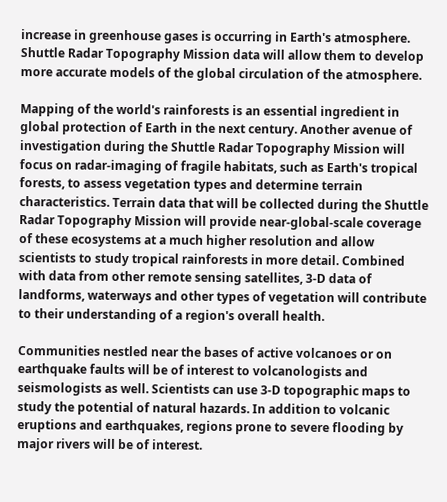increase in greenhouse gases is occurring in Earth's atmosphere. Shuttle Radar Topography Mission data will allow them to develop more accurate models of the global circulation of the atmosphere.

Mapping of the world's rainforests is an essential ingredient in global protection of Earth in the next century. Another avenue of investigation during the Shuttle Radar Topography Mission will focus on radar-imaging of fragile habitats, such as Earth's tropical forests, to assess vegetation types and determine terrain characteristics. Terrain data that will be collected during the Shuttle Radar Topography Mission will provide near-global-scale coverage of these ecosystems at a much higher resolution and allow scientists to study tropical rainforests in more detail. Combined with data from other remote sensing satellites, 3-D data of landforms, waterways and other types of vegetation will contribute to their understanding of a region's overall health.

Communities nestled near the bases of active volcanoes or on earthquake faults will be of interest to volcanologists and seismologists as well. Scientists can use 3-D topographic maps to study the potential of natural hazards. In addition to volcanic eruptions and earthquakes, regions prone to severe flooding by major rivers will be of interest.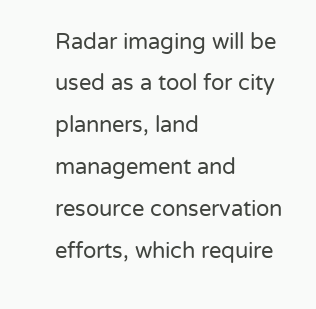Radar imaging will be used as a tool for city planners, land management and resource conservation efforts, which require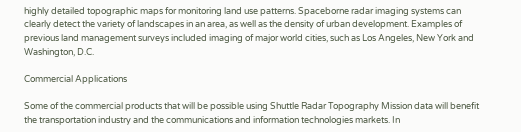highly detailed topographic maps for monitoring land use patterns. Spaceborne radar imaging systems can clearly detect the variety of landscapes in an area, as well as the density of urban development. Examples of previous land management surveys included imaging of major world cities, such as Los Angeles, New York and Washington, D.C.

Commercial Applications

Some of the commercial products that will be possible using Shuttle Radar Topography Mission data will benefit the transportation industry and the communications and information technologies markets. In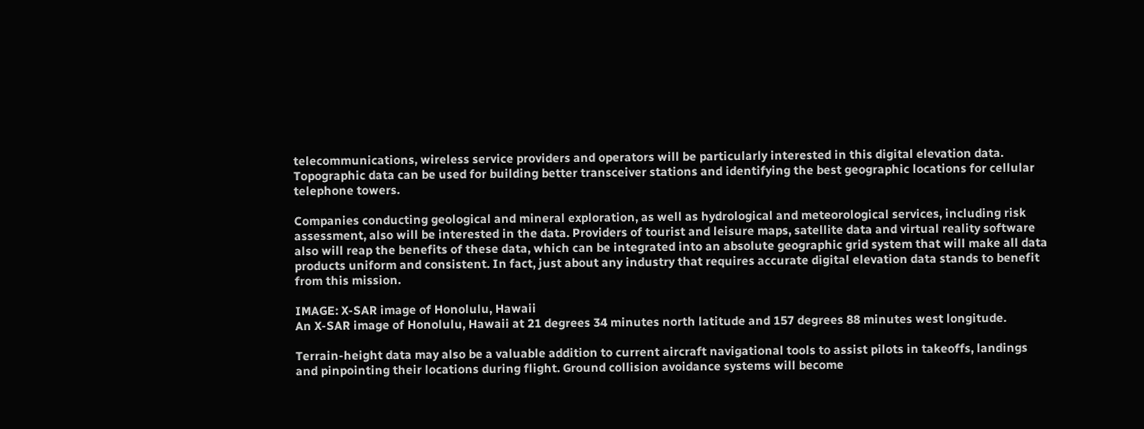telecommunications, wireless service providers and operators will be particularly interested in this digital elevation data. Topographic data can be used for building better transceiver stations and identifying the best geographic locations for cellular telephone towers.

Companies conducting geological and mineral exploration, as well as hydrological and meteorological services, including risk assessment, also will be interested in the data. Providers of tourist and leisure maps, satellite data and virtual reality software also will reap the benefits of these data, which can be integrated into an absolute geographic grid system that will make all data products uniform and consistent. In fact, just about any industry that requires accurate digital elevation data stands to benefit from this mission.

IMAGE: X-SAR image of Honolulu, Hawaii
An X-SAR image of Honolulu, Hawaii at 21 degrees 34 minutes north latitude and 157 degrees 88 minutes west longitude.

Terrain-height data may also be a valuable addition to current aircraft navigational tools to assist pilots in takeoffs, landings and pinpointing their locations during flight. Ground collision avoidance systems will become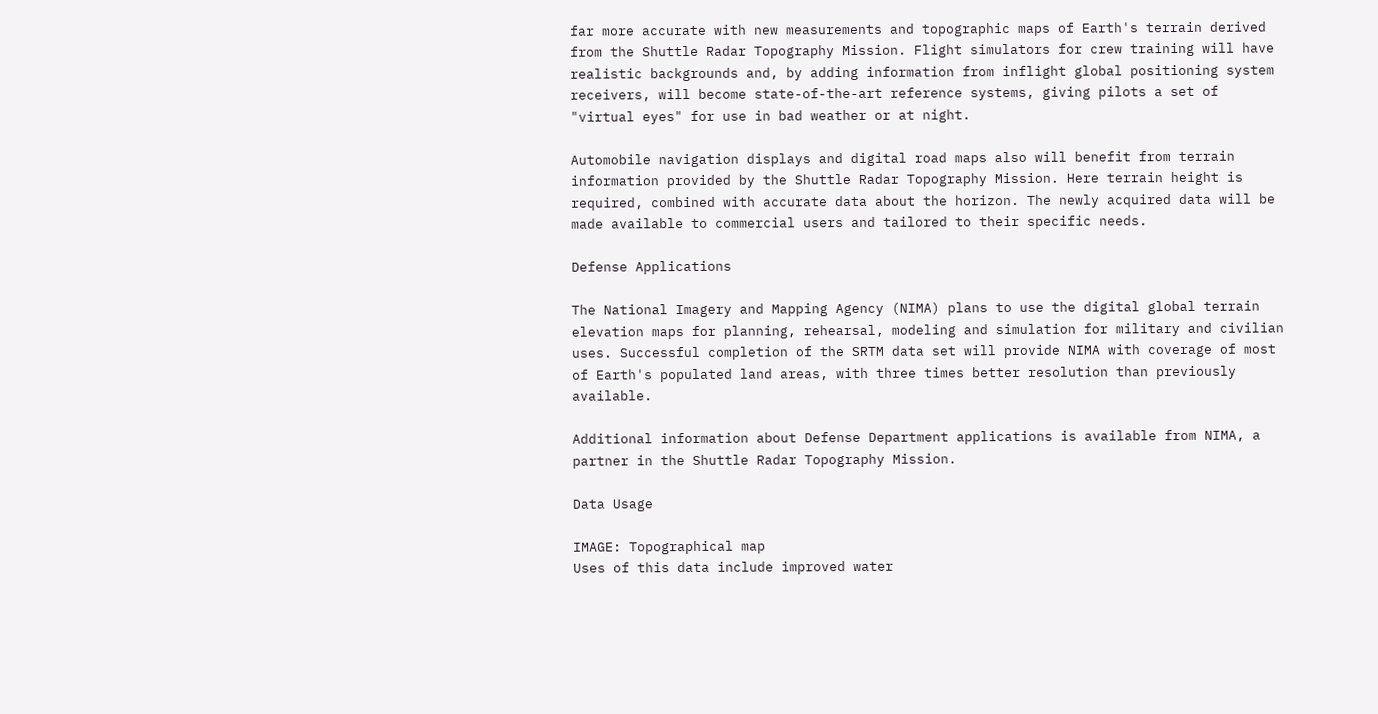far more accurate with new measurements and topographic maps of Earth's terrain derived from the Shuttle Radar Topography Mission. Flight simulators for crew training will have realistic backgrounds and, by adding information from inflight global positioning system receivers, will become state-of-the-art reference systems, giving pilots a set of "virtual eyes" for use in bad weather or at night.

Automobile navigation displays and digital road maps also will benefit from terrain information provided by the Shuttle Radar Topography Mission. Here terrain height is required, combined with accurate data about the horizon. The newly acquired data will be made available to commercial users and tailored to their specific needs.

Defense Applications

The National Imagery and Mapping Agency (NIMA) plans to use the digital global terrain elevation maps for planning, rehearsal, modeling and simulation for military and civilian uses. Successful completion of the SRTM data set will provide NIMA with coverage of most of Earth's populated land areas, with three times better resolution than previously available.

Additional information about Defense Department applications is available from NIMA, a partner in the Shuttle Radar Topography Mission.

Data Usage

IMAGE: Topographical map
Uses of this data include improved water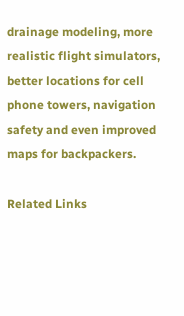drainage modeling, more realistic flight simulators, better locations for cell phone towers, navigation safety and even improved maps for backpackers.

Related Links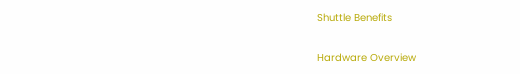Shuttle Benefits

Hardware Overview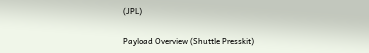(JPL)

Payload Overview (Shuttle Presskit)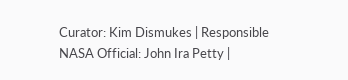Curator: Kim Dismukes | Responsible NASA Official: John Ira Petty |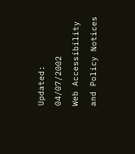Updated: 04/07/2002
Web Accessibility and Policy Notices